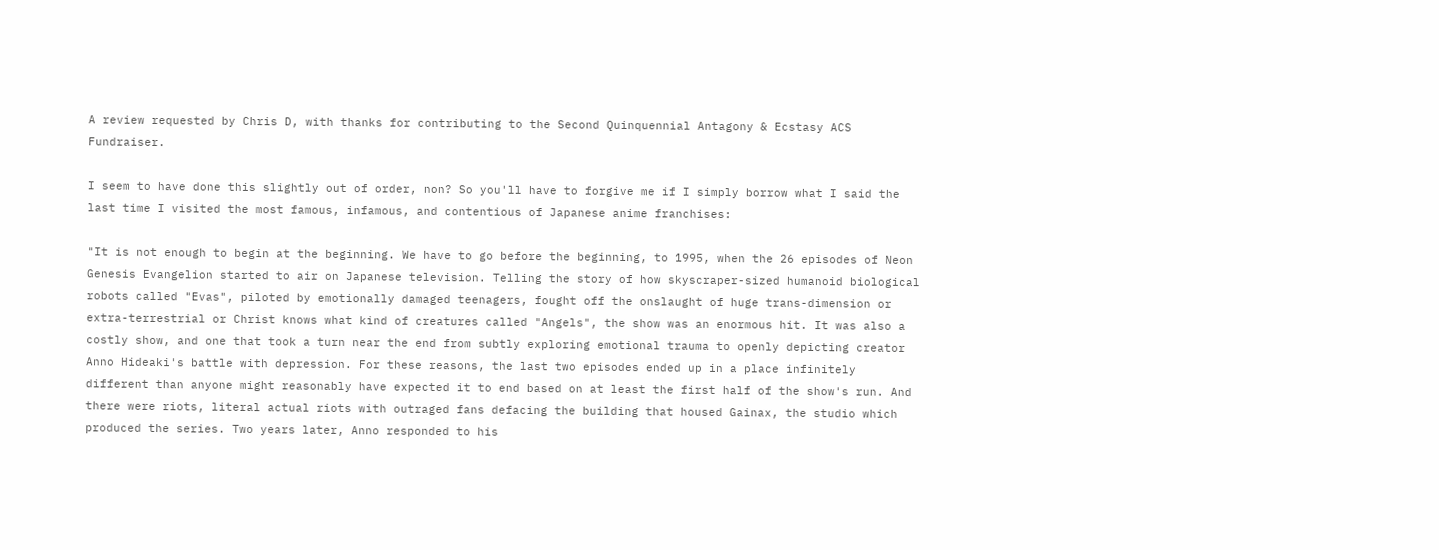A review requested by Chris D, with thanks for contributing to the Second Quinquennial Antagony & Ecstasy ACS Fundraiser.

I seem to have done this slightly out of order, non? So you'll have to forgive me if I simply borrow what I said the last time I visited the most famous, infamous, and contentious of Japanese anime franchises:

"It is not enough to begin at the beginning. We have to go before the beginning, to 1995, when the 26 episodes of Neon Genesis Evangelion started to air on Japanese television. Telling the story of how skyscraper-sized humanoid biological robots called "Evas", piloted by emotionally damaged teenagers, fought off the onslaught of huge trans-dimension or extra-terrestrial or Christ knows what kind of creatures called "Angels", the show was an enormous hit. It was also a costly show, and one that took a turn near the end from subtly exploring emotional trauma to openly depicting creator Anno Hideaki's battle with depression. For these reasons, the last two episodes ended up in a place infinitely different than anyone might reasonably have expected it to end based on at least the first half of the show's run. And there were riots, literal actual riots with outraged fans defacing the building that housed Gainax, the studio which produced the series. Two years later, Anno responded to his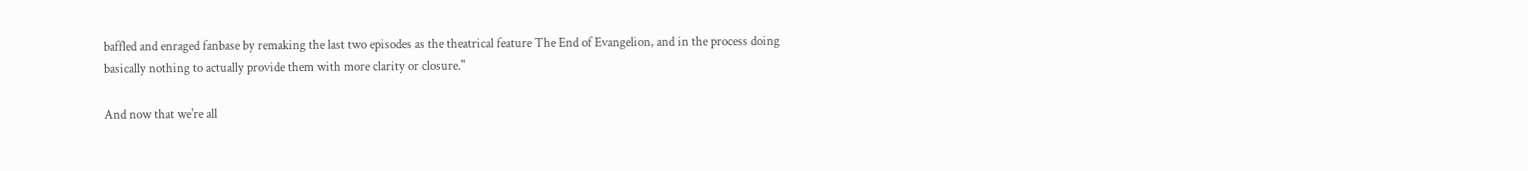baffled and enraged fanbase by remaking the last two episodes as the theatrical feature The End of Evangelion, and in the process doing basically nothing to actually provide them with more clarity or closure."

And now that we're all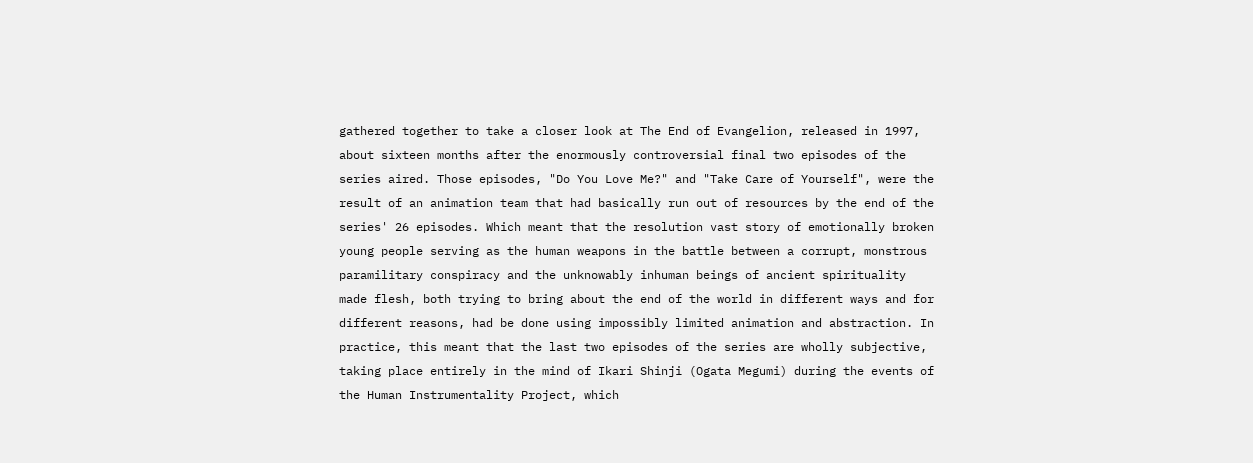gathered together to take a closer look at The End of Evangelion, released in 1997, about sixteen months after the enormously controversial final two episodes of the series aired. Those episodes, "Do You Love Me?" and "Take Care of Yourself", were the result of an animation team that had basically run out of resources by the end of the series' 26 episodes. Which meant that the resolution vast story of emotionally broken young people serving as the human weapons in the battle between a corrupt, monstrous paramilitary conspiracy and the unknowably inhuman beings of ancient spirituality made flesh, both trying to bring about the end of the world in different ways and for different reasons, had be done using impossibly limited animation and abstraction. In practice, this meant that the last two episodes of the series are wholly subjective, taking place entirely in the mind of Ikari Shinji (Ogata Megumi) during the events of the Human Instrumentality Project, which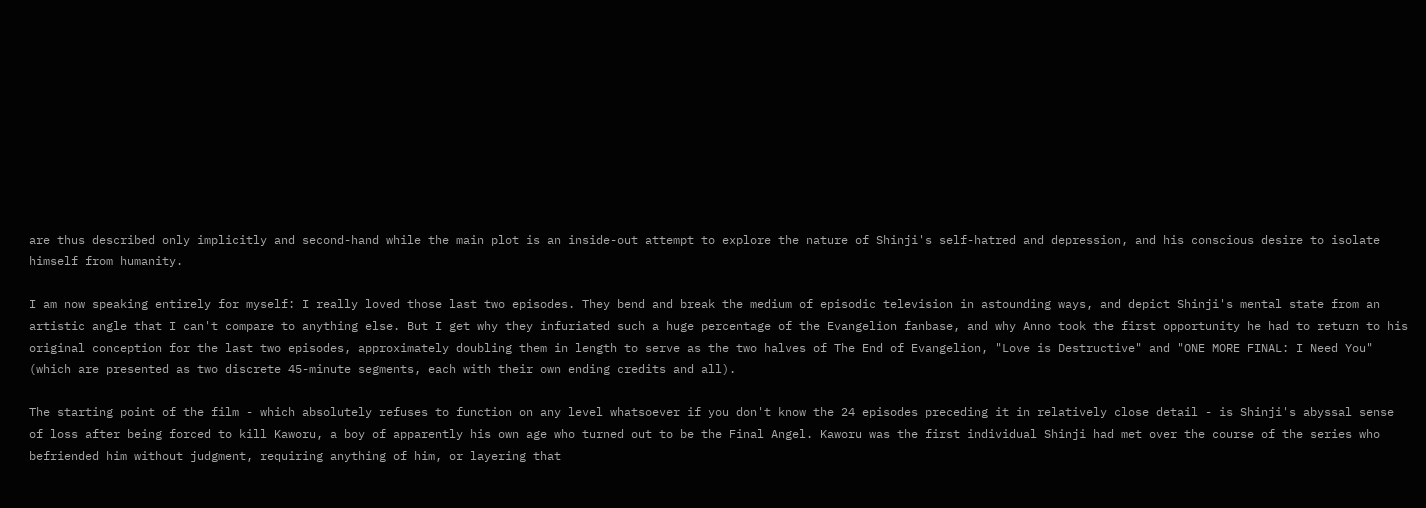are thus described only implicitly and second-hand while the main plot is an inside-out attempt to explore the nature of Shinji's self-hatred and depression, and his conscious desire to isolate himself from humanity.

I am now speaking entirely for myself: I really loved those last two episodes. They bend and break the medium of episodic television in astounding ways, and depict Shinji's mental state from an artistic angle that I can't compare to anything else. But I get why they infuriated such a huge percentage of the Evangelion fanbase, and why Anno took the first opportunity he had to return to his original conception for the last two episodes, approximately doubling them in length to serve as the two halves of The End of Evangelion, "Love is Destructive" and "ONE MORE FINAL: I Need You" (which are presented as two discrete 45-minute segments, each with their own ending credits and all).

The starting point of the film - which absolutely refuses to function on any level whatsoever if you don't know the 24 episodes preceding it in relatively close detail - is Shinji's abyssal sense of loss after being forced to kill Kaworu, a boy of apparently his own age who turned out to be the Final Angel. Kaworu was the first individual Shinji had met over the course of the series who befriended him without judgment, requiring anything of him, or layering that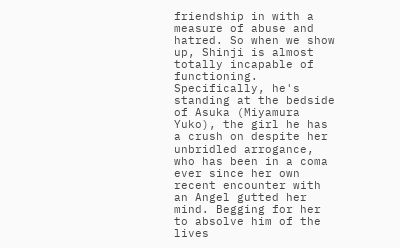friendship in with a measure of abuse and hatred. So when we show up, Shinji is almost totally incapable of functioning. Specifically, he's standing at the bedside of Asuka (Miyamura Yuko), the girl he has a crush on despite her unbridled arrogance, who has been in a coma ever since her own recent encounter with an Angel gutted her mind. Begging for her to absolve him of the lives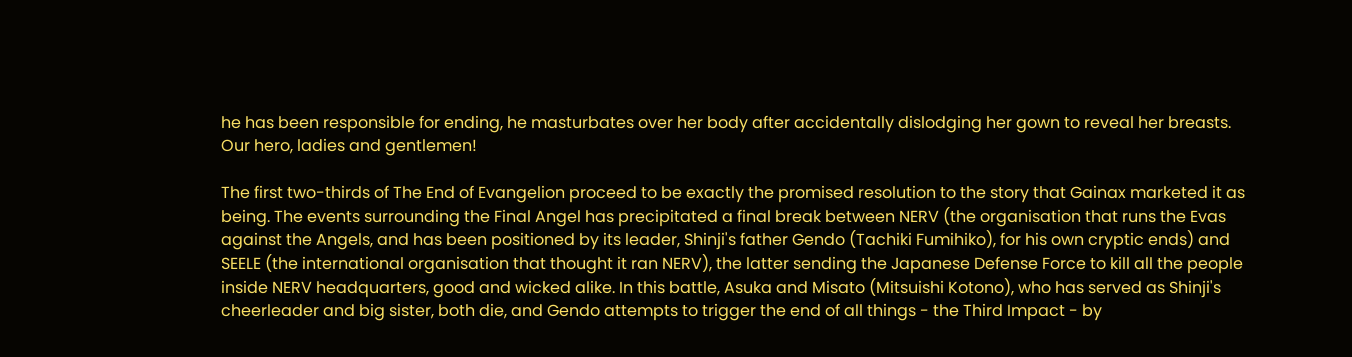he has been responsible for ending, he masturbates over her body after accidentally dislodging her gown to reveal her breasts. Our hero, ladies and gentlemen!

The first two-thirds of The End of Evangelion proceed to be exactly the promised resolution to the story that Gainax marketed it as being. The events surrounding the Final Angel has precipitated a final break between NERV (the organisation that runs the Evas against the Angels, and has been positioned by its leader, Shinji's father Gendo (Tachiki Fumihiko), for his own cryptic ends) and SEELE (the international organisation that thought it ran NERV), the latter sending the Japanese Defense Force to kill all the people inside NERV headquarters, good and wicked alike. In this battle, Asuka and Misato (Mitsuishi Kotono), who has served as Shinji's cheerleader and big sister, both die, and Gendo attempts to trigger the end of all things - the Third Impact - by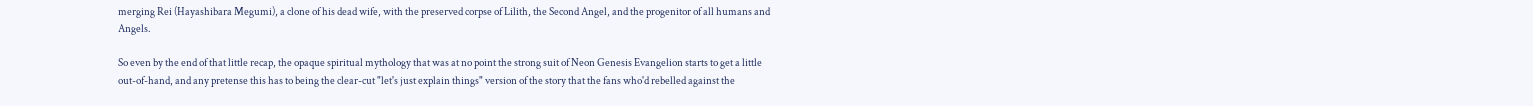merging Rei (Hayashibara Megumi), a clone of his dead wife, with the preserved corpse of Lilith, the Second Angel, and the progenitor of all humans and Angels.

So even by the end of that little recap, the opaque spiritual mythology that was at no point the strong suit of Neon Genesis Evangelion starts to get a little out-of-hand, and any pretense this has to being the clear-cut "let's just explain things" version of the story that the fans who'd rebelled against the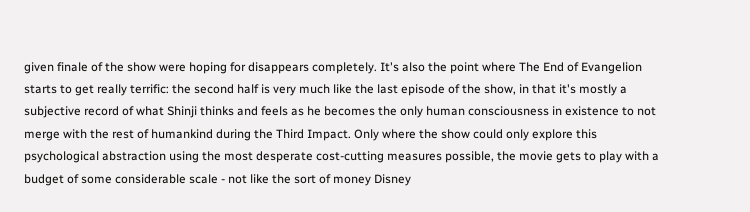given finale of the show were hoping for disappears completely. It's also the point where The End of Evangelion starts to get really terrific: the second half is very much like the last episode of the show, in that it's mostly a subjective record of what Shinji thinks and feels as he becomes the only human consciousness in existence to not merge with the rest of humankind during the Third Impact. Only where the show could only explore this psychological abstraction using the most desperate cost-cutting measures possible, the movie gets to play with a budget of some considerable scale - not like the sort of money Disney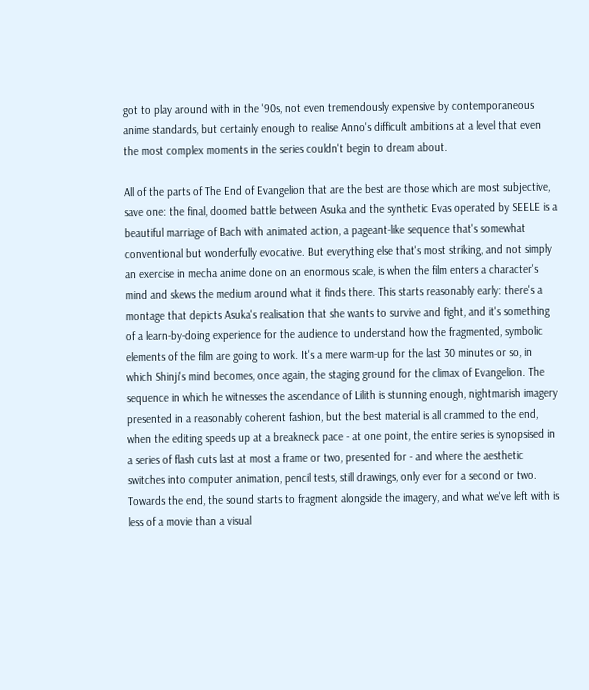got to play around with in the '90s, not even tremendously expensive by contemporaneous anime standards, but certainly enough to realise Anno's difficult ambitions at a level that even the most complex moments in the series couldn't begin to dream about.

All of the parts of The End of Evangelion that are the best are those which are most subjective, save one: the final, doomed battle between Asuka and the synthetic Evas operated by SEELE is a beautiful marriage of Bach with animated action, a pageant-like sequence that's somewhat conventional but wonderfully evocative. But everything else that's most striking, and not simply an exercise in mecha anime done on an enormous scale, is when the film enters a character's mind and skews the medium around what it finds there. This starts reasonably early: there's a montage that depicts Asuka's realisation that she wants to survive and fight, and it's something of a learn-by-doing experience for the audience to understand how the fragmented, symbolic elements of the film are going to work. It's a mere warm-up for the last 30 minutes or so, in which Shinji's mind becomes, once again, the staging ground for the climax of Evangelion. The sequence in which he witnesses the ascendance of Lilith is stunning enough, nightmarish imagery presented in a reasonably coherent fashion, but the best material is all crammed to the end, when the editing speeds up at a breakneck pace - at one point, the entire series is synopsised in a series of flash cuts last at most a frame or two, presented for - and where the aesthetic switches into computer animation, pencil tests, still drawings, only ever for a second or two. Towards the end, the sound starts to fragment alongside the imagery, and what we've left with is less of a movie than a visual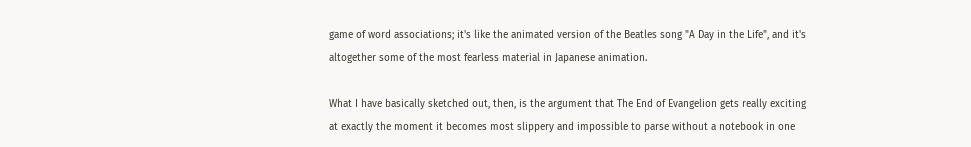game of word associations; it's like the animated version of the Beatles song "A Day in the Life", and it's altogether some of the most fearless material in Japanese animation.

What I have basically sketched out, then, is the argument that The End of Evangelion gets really exciting at exactly the moment it becomes most slippery and impossible to parse without a notebook in one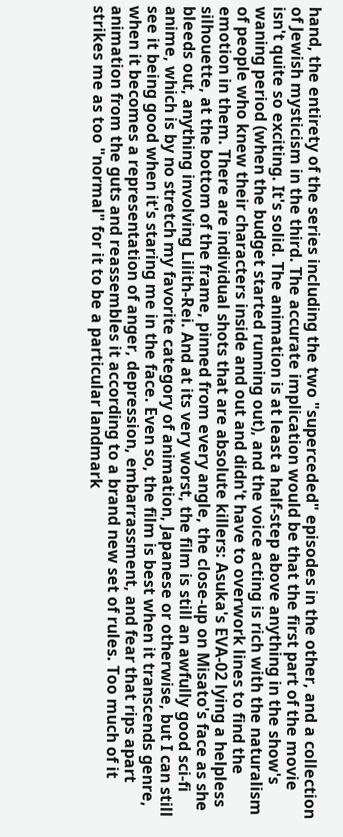hand, the entirety of the series including the two "superceded" episodes in the other, and a collection of Jewish mysticism in the third. The accurate implication would be that the first part of the movie isn't quite so exciting. It's solid. The animation is at least a half-step above anything in the show's waning period (when the budget started running out), and the voice acting is rich with the naturalism of people who knew their characters inside and out and didn't have to overwork lines to find the emotion in them. There are individual shots that are absolute killers: Asuka's EVA-02 lying a helpless silhouette, at the bottom of the frame, pinned from every angle, the close-up on Misato's face as she bleeds out, anything involving Lilith-Rei. And at its very worst, the film is still an awfully good sci-fi anime, which is by no stretch my favorite category of animation, Japanese or otherwise, but I can still see it being good when it's staring me in the face. Even so, the film is best when it transcends genre, when it becomes a representation of anger, depression, embarrassment, and fear that rips apart animation from the guts and reassembles it according to a brand new set of rules. Too much of it strikes me as too "normal" for it to be a particular landmark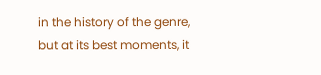in the history of the genre, but at its best moments, it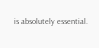is absolutely essential.